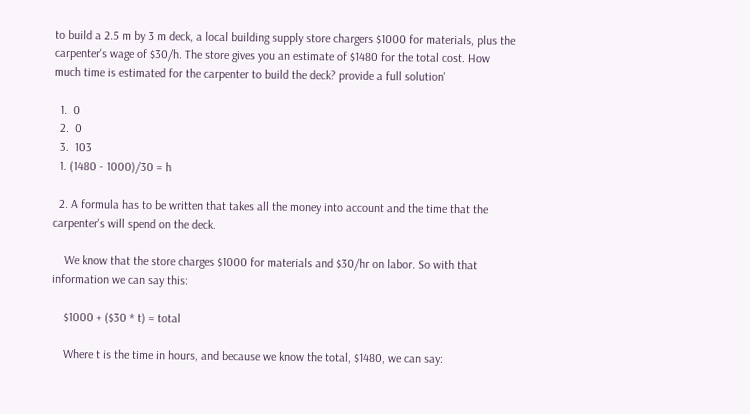to build a 2.5 m by 3 m deck, a local building supply store chargers $1000 for materials, plus the carpenter's wage of $30/h. The store gives you an estimate of $1480 for the total cost. How much time is estimated for the carpenter to build the deck? provide a full solution'

  1.  0
  2.  0
  3.  103
  1. (1480 - 1000)/30 = h

  2. A formula has to be written that takes all the money into account and the time that the carpenter's will spend on the deck.

    We know that the store charges $1000 for materials and $30/hr on labor. So with that information we can say this:

    $1000 + ($30 * t) = total

    Where t is the time in hours, and because we know the total, $1480, we can say: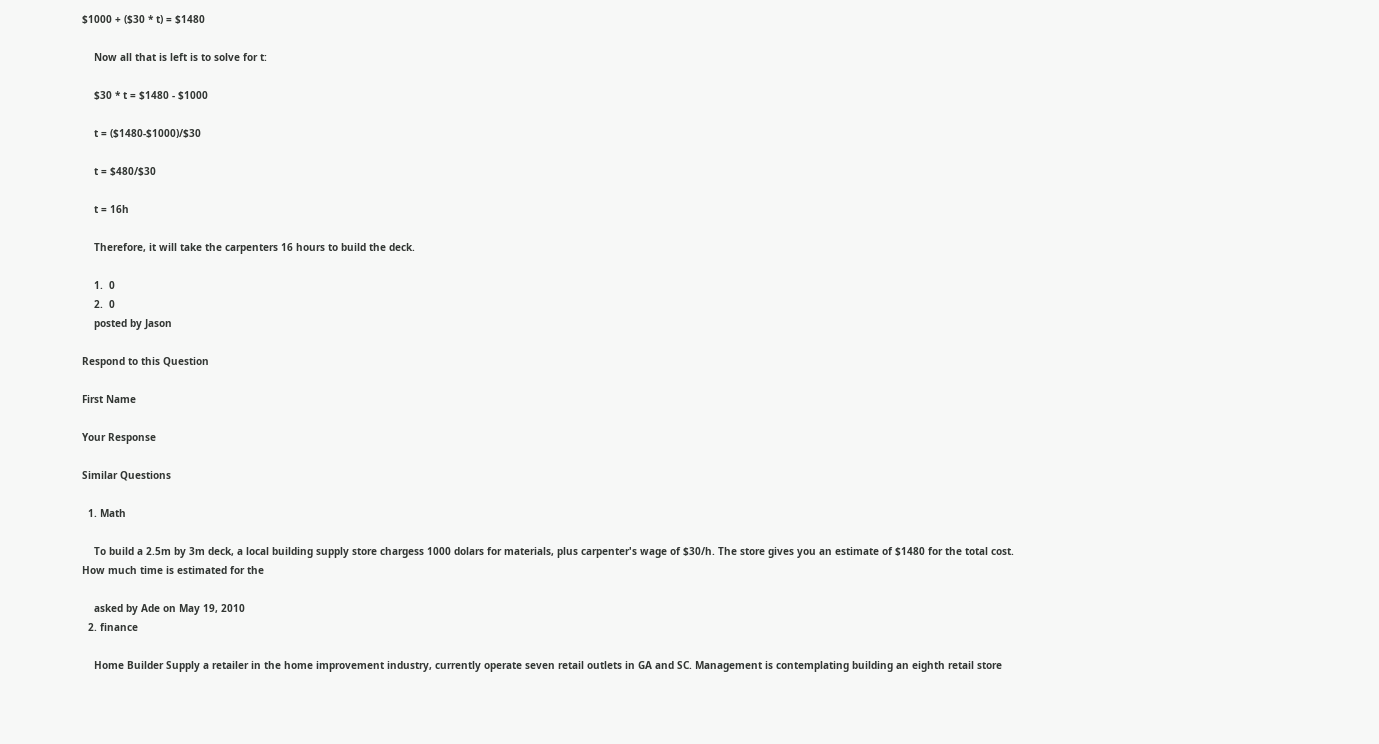$1000 + ($30 * t) = $1480

    Now all that is left is to solve for t:

    $30 * t = $1480 - $1000

    t = ($1480-$1000)/$30

    t = $480/$30

    t = 16h

    Therefore, it will take the carpenters 16 hours to build the deck.

    1.  0
    2.  0
    posted by Jason

Respond to this Question

First Name

Your Response

Similar Questions

  1. Math

    To build a 2.5m by 3m deck, a local building supply store chargess 1000 dolars for materials, plus carpenter's wage of $30/h. The store gives you an estimate of $1480 for the total cost. How much time is estimated for the

    asked by Ade on May 19, 2010
  2. finance

    Home Builder Supply a retailer in the home improvement industry, currently operate seven retail outlets in GA and SC. Management is contemplating building an eighth retail store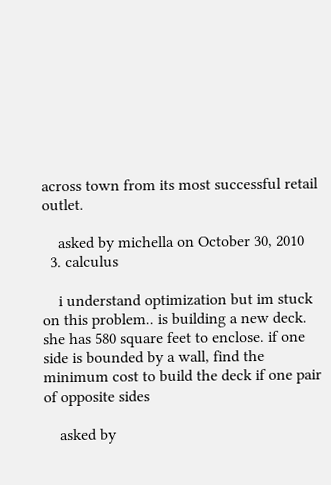across town from its most successful retail outlet.

    asked by michella on October 30, 2010
  3. calculus

    i understand optimization but im stuck on this problem.. is building a new deck. she has 580 square feet to enclose. if one side is bounded by a wall, find the minimum cost to build the deck if one pair of opposite sides

    asked by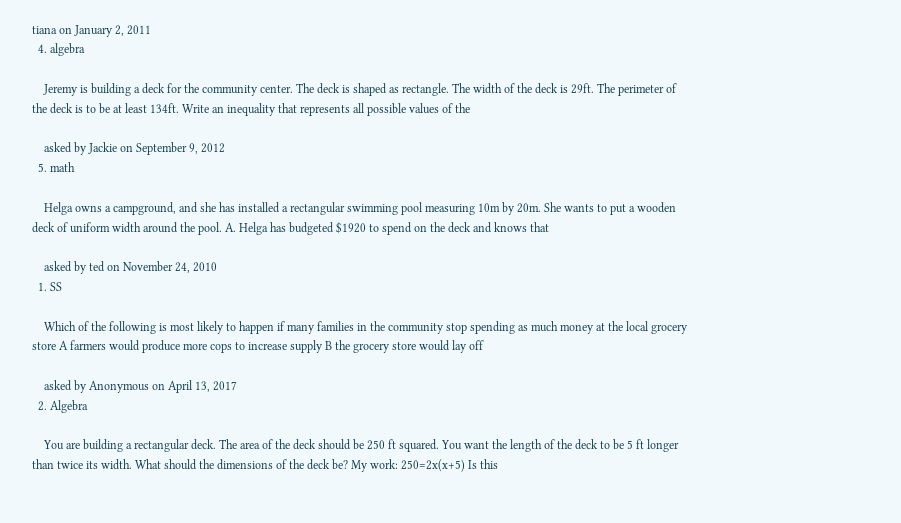tiana on January 2, 2011
  4. algebra

    Jeremy is building a deck for the community center. The deck is shaped as rectangle. The width of the deck is 29ft. The perimeter of the deck is to be at least 134ft. Write an inequality that represents all possible values of the

    asked by Jackie on September 9, 2012
  5. math

    Helga owns a campground, and she has installed a rectangular swimming pool measuring 10m by 20m. She wants to put a wooden deck of uniform width around the pool. A. Helga has budgeted $1920 to spend on the deck and knows that

    asked by ted on November 24, 2010
  1. SS

    Which of the following is most likely to happen if many families in the community stop spending as much money at the local grocery store A farmers would produce more cops to increase supply B the grocery store would lay off

    asked by Anonymous on April 13, 2017
  2. Algebra

    You are building a rectangular deck. The area of the deck should be 250 ft squared. You want the length of the deck to be 5 ft longer than twice its width. What should the dimensions of the deck be? My work: 250=2x(x+5) Is this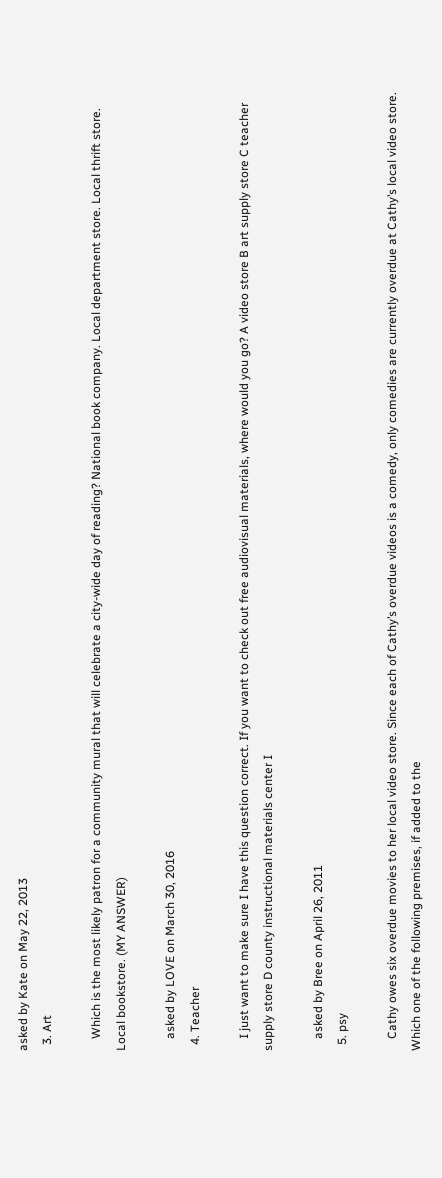asked by Kate on May 22, 2013
  3. Art

    Which is the most likely patron for a community mural that will celebrate a city-wide day of reading? National book company. Local department store. Local thrift store. Local bookstore. (MY ANSWER)

    asked by LOVE on March 30, 2016
  4. Teacher

    I just want to make sure I have this question correct. If you want to check out free audiovisual materials, where would you go? A video store B art supply store C teacher supply store D county instructional materials center I

    asked by Bree on April 26, 2011
  5. psy

    Cathy owes six overdue movies to her local video store. Since each of Cathy’s overdue videos is a comedy, only comedies are currently overdue at Cathy’s local video store. Which one of the following premises, if added to the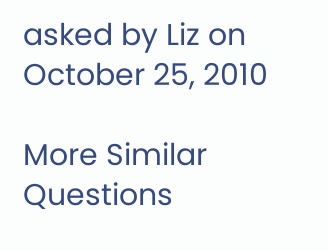asked by Liz on October 25, 2010

More Similar Questions